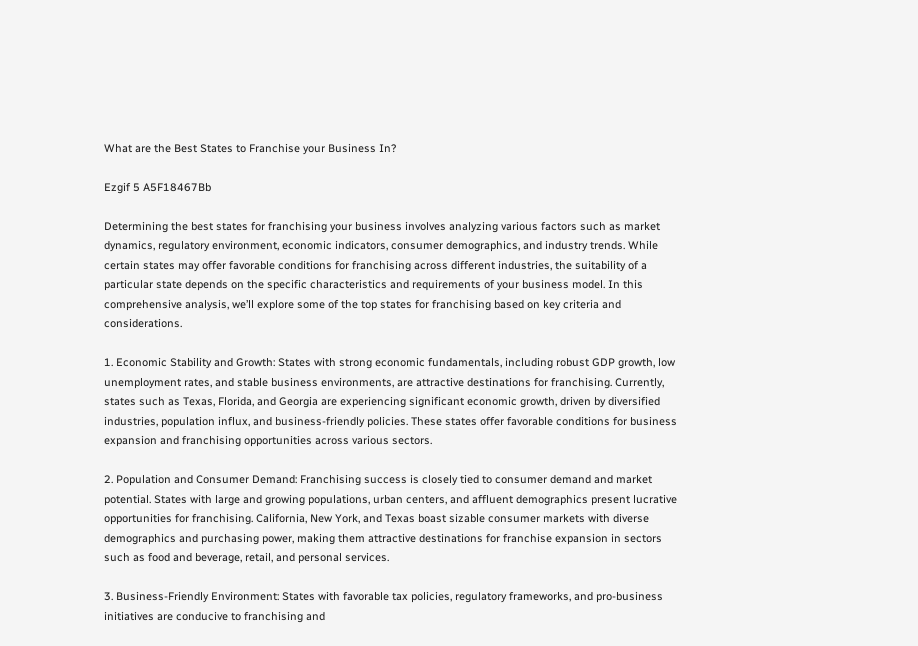What are the Best States to Franchise your Business In?

Ezgif 5 A5F18467Bb

Determining the best states for franchising your business involves analyzing various factors such as market dynamics, regulatory environment, economic indicators, consumer demographics, and industry trends. While certain states may offer favorable conditions for franchising across different industries, the suitability of a particular state depends on the specific characteristics and requirements of your business model. In this comprehensive analysis, we’ll explore some of the top states for franchising based on key criteria and considerations.

1. Economic Stability and Growth: States with strong economic fundamentals, including robust GDP growth, low unemployment rates, and stable business environments, are attractive destinations for franchising. Currently, states such as Texas, Florida, and Georgia are experiencing significant economic growth, driven by diversified industries, population influx, and business-friendly policies. These states offer favorable conditions for business expansion and franchising opportunities across various sectors.

2. Population and Consumer Demand: Franchising success is closely tied to consumer demand and market potential. States with large and growing populations, urban centers, and affluent demographics present lucrative opportunities for franchising. California, New York, and Texas boast sizable consumer markets with diverse demographics and purchasing power, making them attractive destinations for franchise expansion in sectors such as food and beverage, retail, and personal services.

3. Business-Friendly Environment: States with favorable tax policies, regulatory frameworks, and pro-business initiatives are conducive to franchising and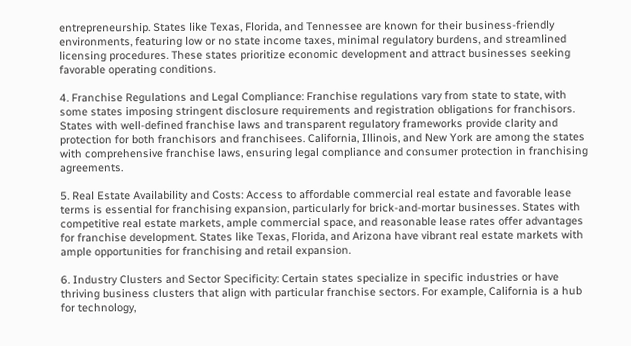entrepreneurship. States like Texas, Florida, and Tennessee are known for their business-friendly environments, featuring low or no state income taxes, minimal regulatory burdens, and streamlined licensing procedures. These states prioritize economic development and attract businesses seeking favorable operating conditions.

4. Franchise Regulations and Legal Compliance: Franchise regulations vary from state to state, with some states imposing stringent disclosure requirements and registration obligations for franchisors. States with well-defined franchise laws and transparent regulatory frameworks provide clarity and protection for both franchisors and franchisees. California, Illinois, and New York are among the states with comprehensive franchise laws, ensuring legal compliance and consumer protection in franchising agreements.

5. Real Estate Availability and Costs: Access to affordable commercial real estate and favorable lease terms is essential for franchising expansion, particularly for brick-and-mortar businesses. States with competitive real estate markets, ample commercial space, and reasonable lease rates offer advantages for franchise development. States like Texas, Florida, and Arizona have vibrant real estate markets with ample opportunities for franchising and retail expansion.

6. Industry Clusters and Sector Specificity: Certain states specialize in specific industries or have thriving business clusters that align with particular franchise sectors. For example, California is a hub for technology,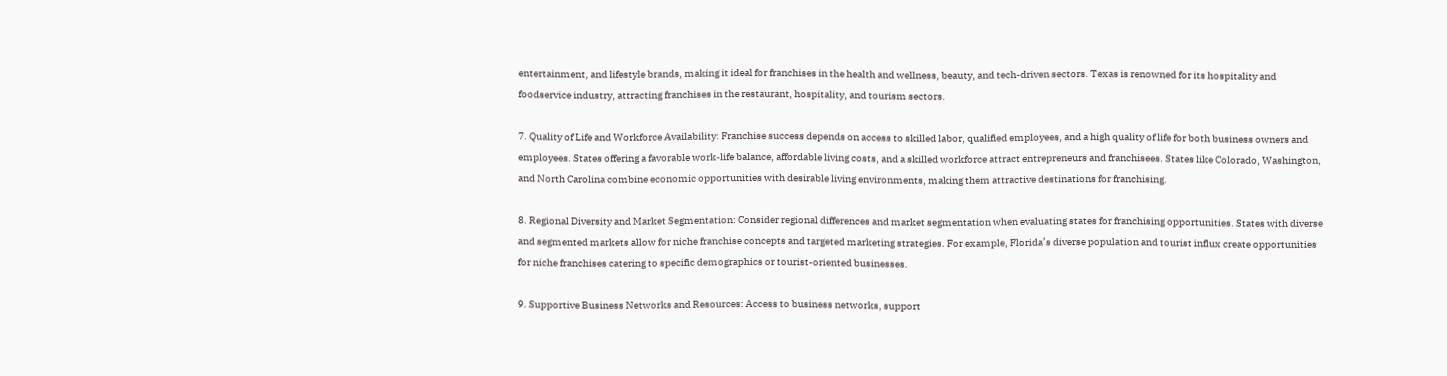entertainment, and lifestyle brands, making it ideal for franchises in the health and wellness, beauty, and tech-driven sectors. Texas is renowned for its hospitality and foodservice industry, attracting franchises in the restaurant, hospitality, and tourism sectors.

7. Quality of Life and Workforce Availability: Franchise success depends on access to skilled labor, qualified employees, and a high quality of life for both business owners and employees. States offering a favorable work-life balance, affordable living costs, and a skilled workforce attract entrepreneurs and franchisees. States like Colorado, Washington, and North Carolina combine economic opportunities with desirable living environments, making them attractive destinations for franchising.

8. Regional Diversity and Market Segmentation: Consider regional differences and market segmentation when evaluating states for franchising opportunities. States with diverse and segmented markets allow for niche franchise concepts and targeted marketing strategies. For example, Florida’s diverse population and tourist influx create opportunities for niche franchises catering to specific demographics or tourist-oriented businesses.

9. Supportive Business Networks and Resources: Access to business networks, support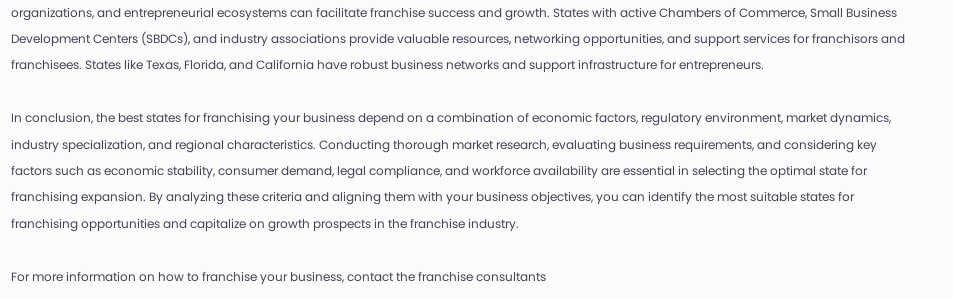organizations, and entrepreneurial ecosystems can facilitate franchise success and growth. States with active Chambers of Commerce, Small Business Development Centers (SBDCs), and industry associations provide valuable resources, networking opportunities, and support services for franchisors and franchisees. States like Texas, Florida, and California have robust business networks and support infrastructure for entrepreneurs.

In conclusion, the best states for franchising your business depend on a combination of economic factors, regulatory environment, market dynamics, industry specialization, and regional characteristics. Conducting thorough market research, evaluating business requirements, and considering key factors such as economic stability, consumer demand, legal compliance, and workforce availability are essential in selecting the optimal state for franchising expansion. By analyzing these criteria and aligning them with your business objectives, you can identify the most suitable states for franchising opportunities and capitalize on growth prospects in the franchise industry.

For more information on how to franchise your business, contact the franchise consultants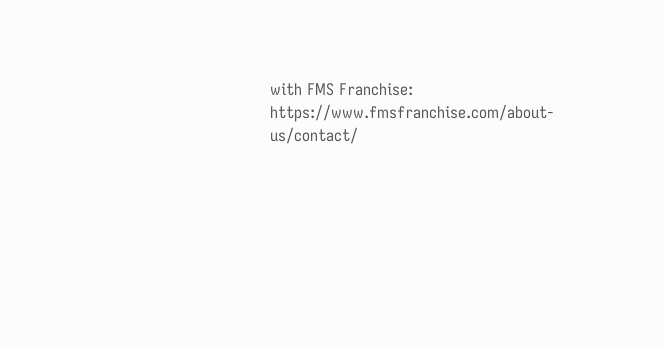with FMS Franchise: https://www.fmsfranchise.com/about-us/contact/